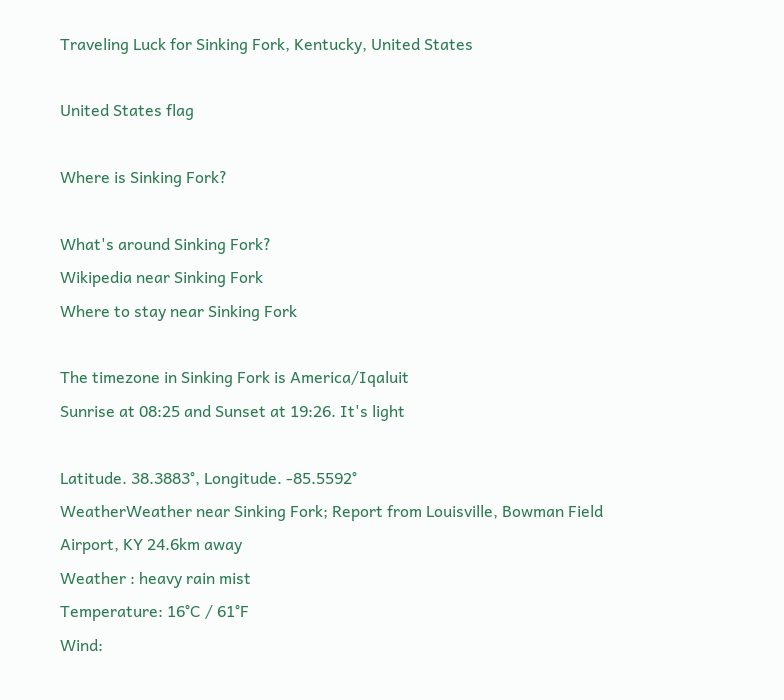Traveling Luck for Sinking Fork, Kentucky, United States

United States flag

Where is Sinking Fork?

What's around Sinking Fork?
Wikipedia near Sinking Fork
Where to stay near Sinking Fork

The timezone in Sinking Fork is America/Iqaluit
Sunrise at 08:25 and Sunset at 19:26. It's light

Latitude. 38.3883°, Longitude. -85.5592°
WeatherWeather near Sinking Fork; Report from Louisville, Bowman Field Airport, KY 24.6km away
Weather : heavy rain mist
Temperature: 16°C / 61°F
Wind: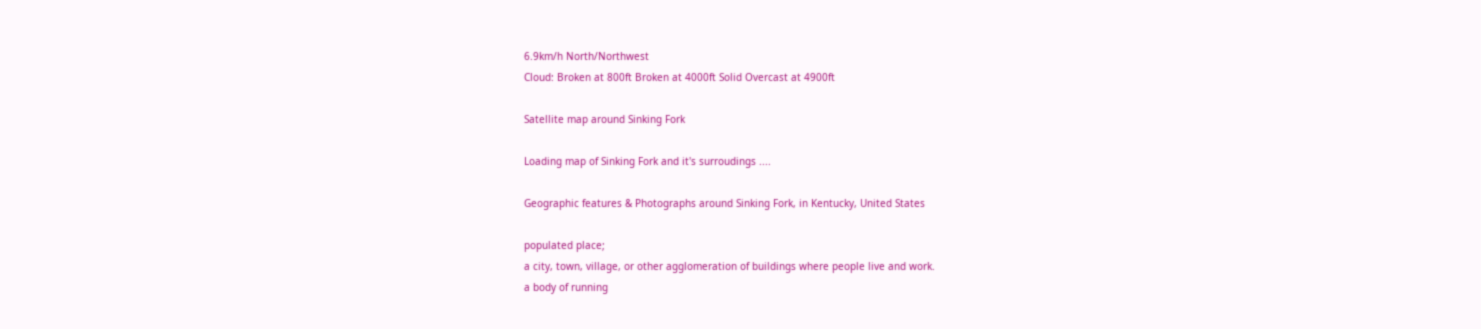6.9km/h North/Northwest
Cloud: Broken at 800ft Broken at 4000ft Solid Overcast at 4900ft

Satellite map around Sinking Fork

Loading map of Sinking Fork and it's surroudings ....

Geographic features & Photographs around Sinking Fork, in Kentucky, United States

populated place;
a city, town, village, or other agglomeration of buildings where people live and work.
a body of running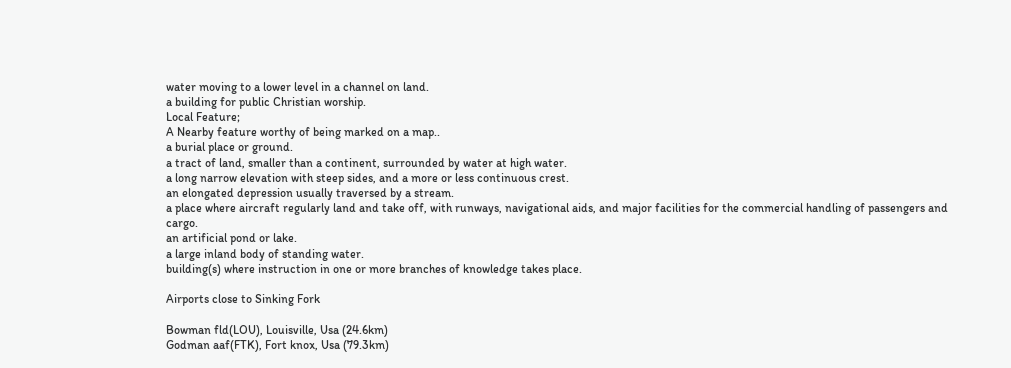water moving to a lower level in a channel on land.
a building for public Christian worship.
Local Feature;
A Nearby feature worthy of being marked on a map..
a burial place or ground.
a tract of land, smaller than a continent, surrounded by water at high water.
a long narrow elevation with steep sides, and a more or less continuous crest.
an elongated depression usually traversed by a stream.
a place where aircraft regularly land and take off, with runways, navigational aids, and major facilities for the commercial handling of passengers and cargo.
an artificial pond or lake.
a large inland body of standing water.
building(s) where instruction in one or more branches of knowledge takes place.

Airports close to Sinking Fork

Bowman fld(LOU), Louisville, Usa (24.6km)
Godman aaf(FTK), Fort knox, Usa (79.3km)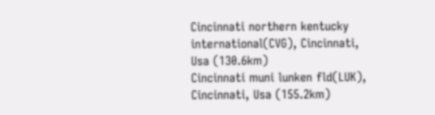Cincinnati northern kentucky international(CVG), Cincinnati, Usa (130.6km)
Cincinnati muni lunken fld(LUK), Cincinnati, Usa (155.2km)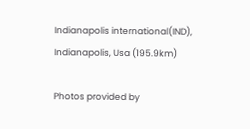Indianapolis international(IND), Indianapolis, Usa (195.9km)

Photos provided by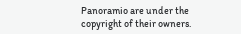Panoramio are under the copyright of their owners.